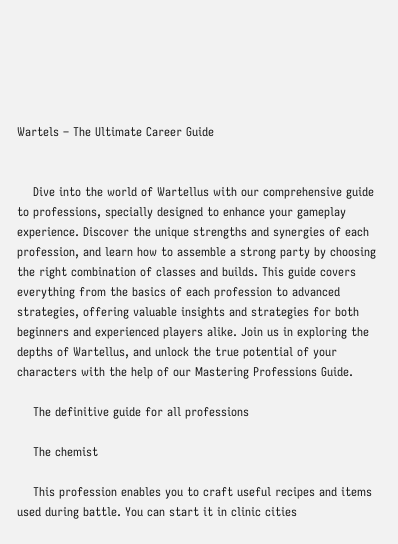Wartels – The Ultimate Career Guide


    Dive into the world of Wartellus with our comprehensive guide to professions, specially designed to enhance your gameplay experience. Discover the unique strengths and synergies of each profession, and learn how to assemble a strong party by choosing the right combination of classes and builds. This guide covers everything from the basics of each profession to advanced strategies, offering valuable insights and strategies for both beginners and experienced players alike. Join us in exploring the depths of Wartellus, and unlock the true potential of your characters with the help of our Mastering Professions Guide.

    The definitive guide for all professions

    The chemist

    This profession enables you to craft useful recipes and items used during battle. You can start it in clinic cities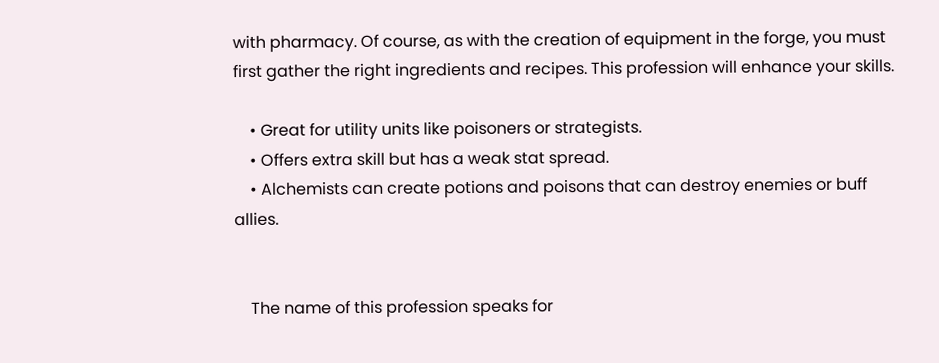with pharmacy. Of course, as with the creation of equipment in the forge, you must first gather the right ingredients and recipes. This profession will enhance your skills.

    • Great for utility units like poisoners or strategists.
    • Offers extra skill but has a weak stat spread.
    • Alchemists can create potions and poisons that can destroy enemies or buff allies.


    The name of this profession speaks for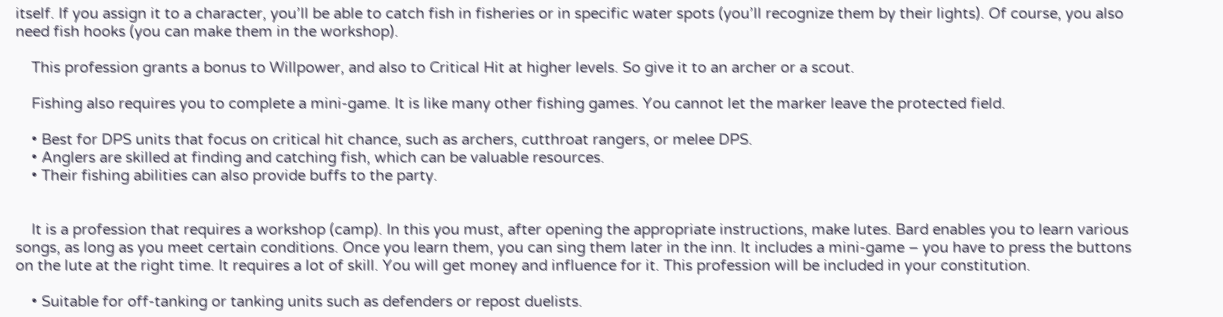itself. If you assign it to a character, you’ll be able to catch fish in fisheries or in specific water spots (you’ll recognize them by their lights). Of course, you also need fish hooks (you can make them in the workshop).

    This profession grants a bonus to Willpower, and also to Critical Hit at higher levels. So give it to an archer or a scout.

    Fishing also requires you to complete a mini-game. It is like many other fishing games. You cannot let the marker leave the protected field.

    • Best for DPS units that focus on critical hit chance, such as archers, cutthroat rangers, or melee DPS.
    • Anglers are skilled at finding and catching fish, which can be valuable resources.
    • Their fishing abilities can also provide buffs to the party.


    It is a profession that requires a workshop (camp). In this you must, after opening the appropriate instructions, make lutes. Bard enables you to learn various songs, as long as you meet certain conditions. Once you learn them, you can sing them later in the inn. It includes a mini-game – you have to press the buttons on the lute at the right time. It requires a lot of skill. You will get money and influence for it. This profession will be included in your constitution.

    • Suitable for off-tanking or tanking units such as defenders or repost duelists.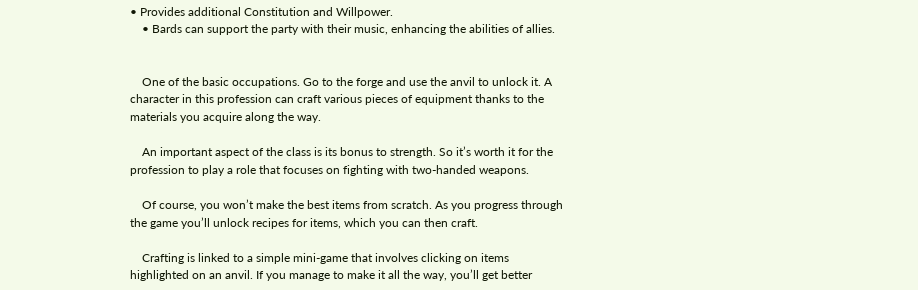• Provides additional Constitution and Willpower.
    • Bards can support the party with their music, enhancing the abilities of allies.


    One of the basic occupations. Go to the forge and use the anvil to unlock it. A character in this profession can craft various pieces of equipment thanks to the materials you acquire along the way.

    An important aspect of the class is its bonus to strength. So it’s worth it for the profession to play a role that focuses on fighting with two-handed weapons.

    Of course, you won’t make the best items from scratch. As you progress through the game you’ll unlock recipes for items, which you can then craft.

    Crafting is linked to a simple mini-game that involves clicking on items highlighted on an anvil. If you manage to make it all the way, you’ll get better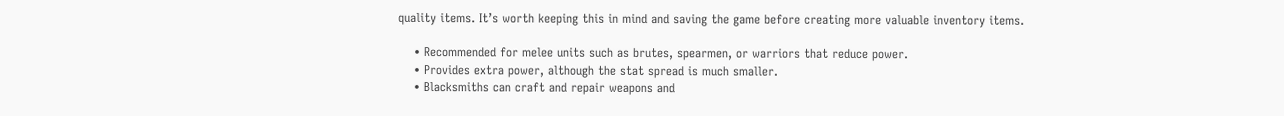quality items. It’s worth keeping this in mind and saving the game before creating more valuable inventory items.

    • Recommended for melee units such as brutes, spearmen, or warriors that reduce power.
    • Provides extra power, although the stat spread is much smaller.
    • Blacksmiths can craft and repair weapons and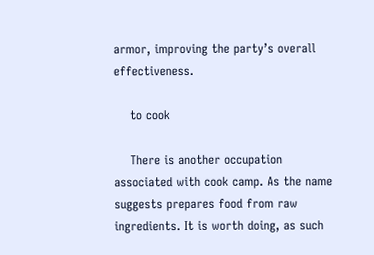armor, improving the party’s overall effectiveness.

    to cook

    There is another occupation associated with cook camp. As the name suggests prepares food from raw ingredients. It is worth doing, as such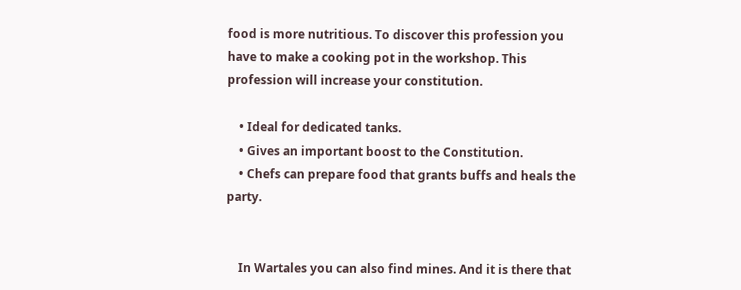food is more nutritious. To discover this profession you have to make a cooking pot in the workshop. This profession will increase your constitution.

    • Ideal for dedicated tanks.
    • Gives an important boost to the Constitution.
    • Chefs can prepare food that grants buffs and heals the party.


    In Wartales you can also find mines. And it is there that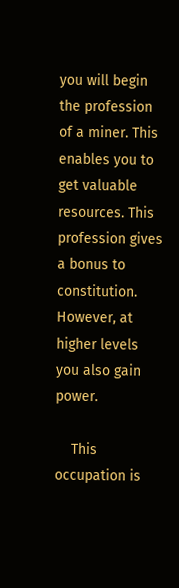you will begin the profession of a miner. This enables you to get valuable resources. This profession gives a bonus to constitution. However, at higher levels you also gain power.

    This occupation is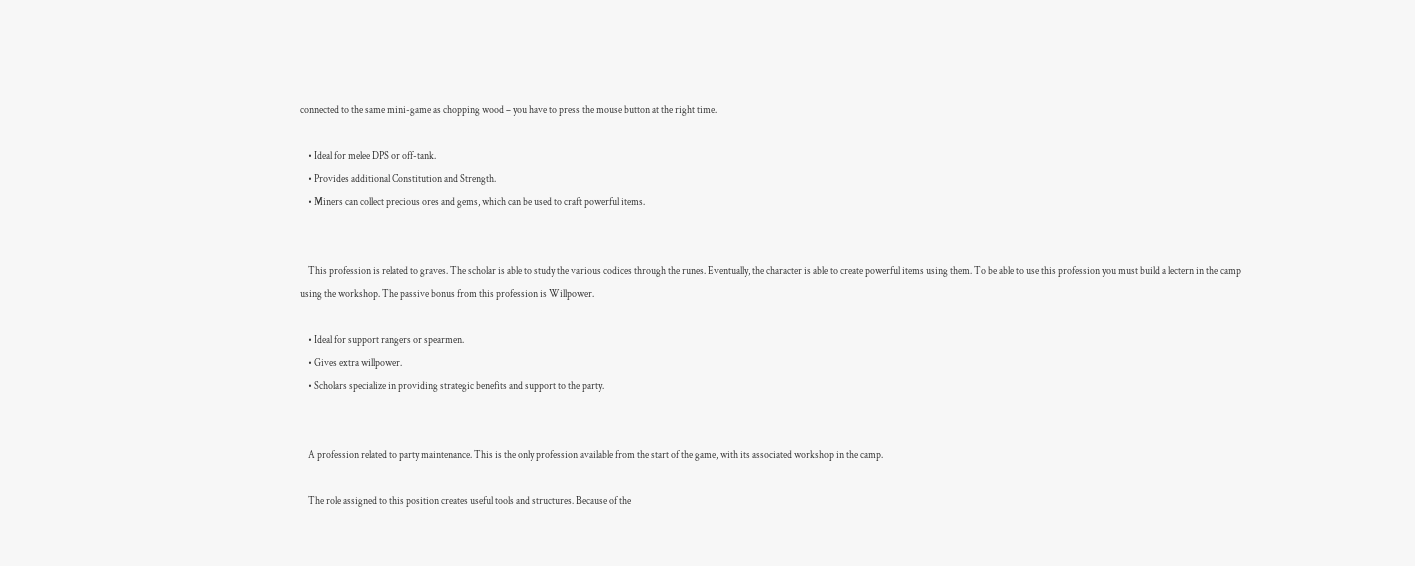connected to the same mini-game as chopping wood – you have to press the mouse button at the right time.

    • Ideal for melee DPS or off-tank.
    • Provides additional Constitution and Strength.
    • Miners can collect precious ores and gems, which can be used to craft powerful items.


    This profession is related to graves. The scholar is able to study the various codices through the runes. Eventually, the character is able to create powerful items using them. To be able to use this profession you must build a lectern in the camp using the workshop. The passive bonus from this profession is Willpower.

    • Ideal for support rangers or spearmen.
    • Gives extra willpower.
    • Scholars specialize in providing strategic benefits and support to the party.


    A profession related to party maintenance. This is the only profession available from the start of the game, with its associated workshop in the camp.

    The role assigned to this position creates useful tools and structures. Because of the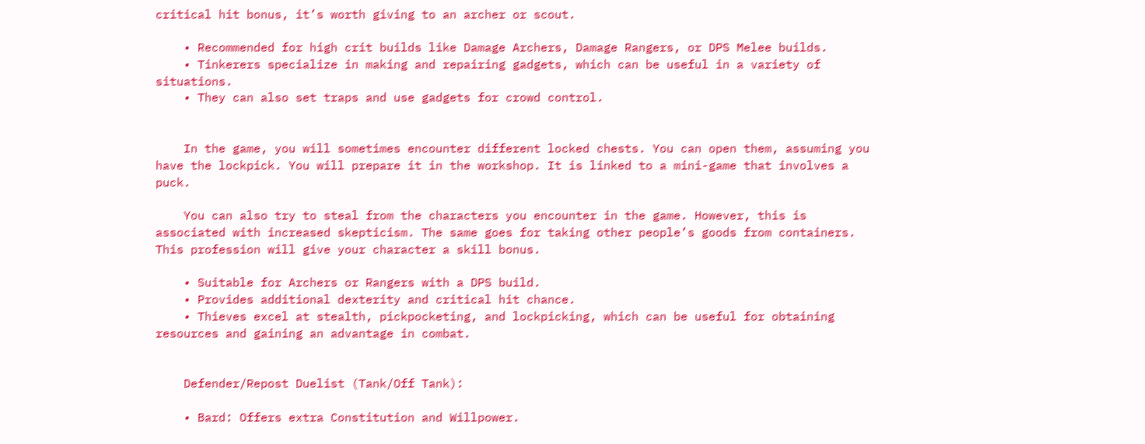critical hit bonus, it’s worth giving to an archer or scout.

    • Recommended for high crit builds like Damage Archers, Damage Rangers, or DPS Melee builds.
    • Tinkerers specialize in making and repairing gadgets, which can be useful in a variety of situations.
    • They can also set traps and use gadgets for crowd control.


    In the game, you will sometimes encounter different locked chests. You can open them, assuming you have the lockpick. You will prepare it in the workshop. It is linked to a mini-game that involves a puck.

    You can also try to steal from the characters you encounter in the game. However, this is associated with increased skepticism. The same goes for taking other people’s goods from containers. This profession will give your character a skill bonus.

    • Suitable for Archers or Rangers with a DPS build.
    • Provides additional dexterity and critical hit chance.
    • Thieves excel at stealth, pickpocketing, and lockpicking, which can be useful for obtaining resources and gaining an advantage in combat.


    Defender/Repost Duelist (Tank/Off Tank):

    • Bard: Offers extra Constitution and Willpower.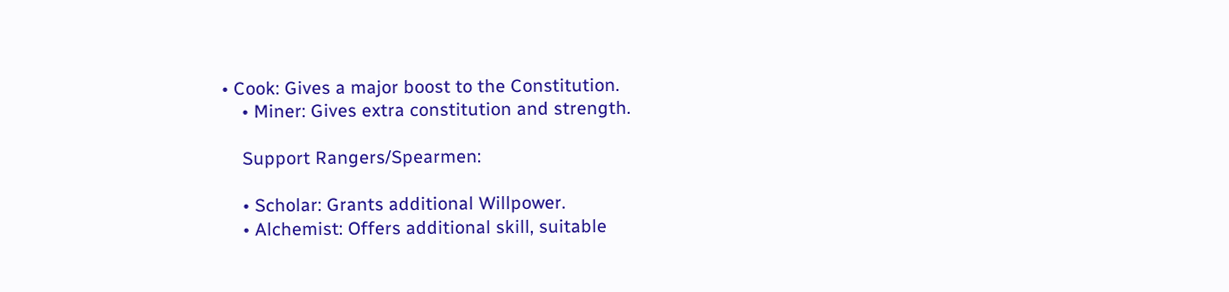• Cook: Gives a major boost to the Constitution.
    • Miner: Gives extra constitution and strength.

    Support Rangers/Spearmen:

    • Scholar: Grants additional Willpower.
    • Alchemist: Offers additional skill, suitable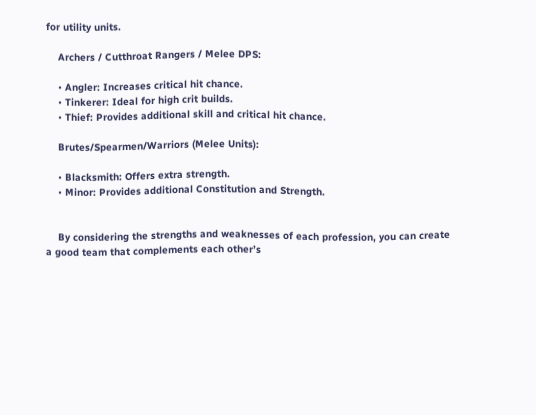for utility units.

    Archers / Cutthroat Rangers / Melee DPS:

    • Angler: Increases critical hit chance.
    • Tinkerer: Ideal for high crit builds.
    • Thief: Provides additional skill and critical hit chance.

    Brutes/Spearmen/Warriors (Melee Units):

    • Blacksmith: Offers extra strength.
    • Minor: Provides additional Constitution and Strength.


    By considering the strengths and weaknesses of each profession, you can create a good team that complements each other’s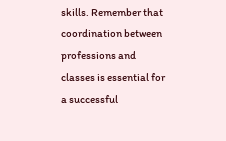skills. Remember that coordination between professions and classes is essential for a successful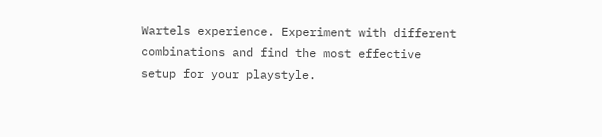Wartels experience. Experiment with different combinations and find the most effective setup for your playstyle.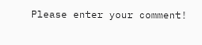Please enter your comment!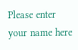Please enter your name here